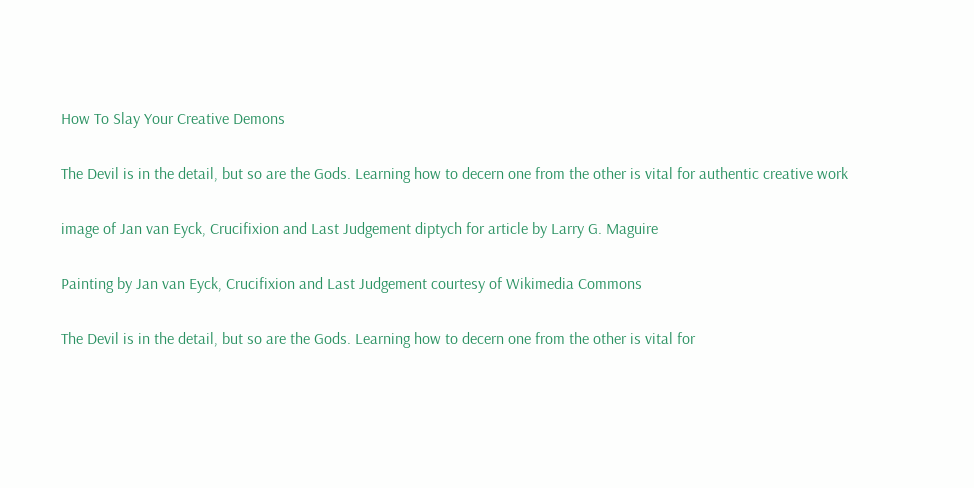How To Slay Your Creative Demons

The Devil is in the detail, but so are the Gods. Learning how to decern one from the other is vital for authentic creative work

image of Jan van Eyck, Crucifixion and Last Judgement diptych for article by Larry G. Maguire

Painting by Jan van Eyck, Crucifixion and Last Judgement courtesy of Wikimedia Commons

The Devil is in the detail, but so are the Gods. Learning how to decern one from the other is vital for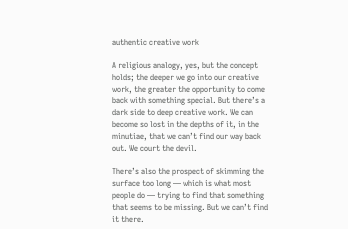authentic creative work

A religious analogy, yes, but the concept holds; the deeper we go into our creative work, the greater the opportunity to come back with something special. But there’s a dark side to deep creative work. We can become so lost in the depths of it, in the minutiae, that we can’t find our way back out. We court the devil.

There’s also the prospect of skimming the surface too long — which is what most people do — trying to find that something that seems to be missing. But we can’t find it there.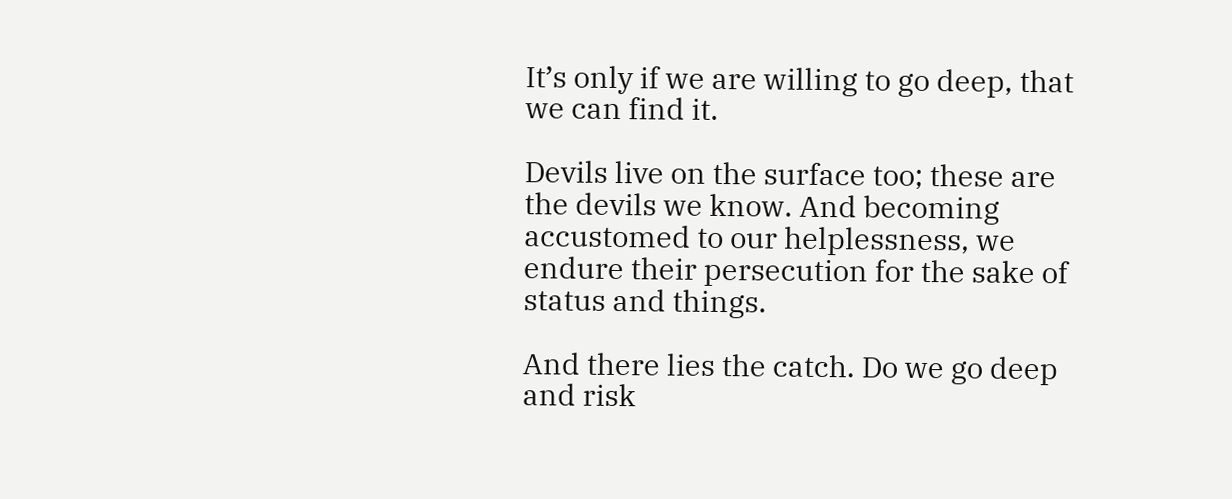It’s only if we are willing to go deep, that we can find it.

Devils live on the surface too; these are the devils we know. And becoming accustomed to our helplessness, we endure their persecution for the sake of status and things.

And there lies the catch. Do we go deep and risk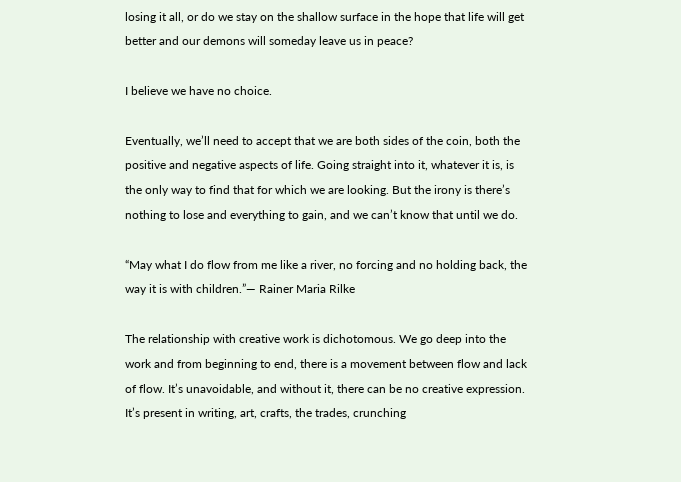losing it all, or do we stay on the shallow surface in the hope that life will get better and our demons will someday leave us in peace?

I believe we have no choice.

Eventually, we’ll need to accept that we are both sides of the coin, both the positive and negative aspects of life. Going straight into it, whatever it is, is the only way to find that for which we are looking. But the irony is there’s nothing to lose and everything to gain, and we can’t know that until we do.

“May what I do flow from me like a river, no forcing and no holding back, the way it is with children.”― Rainer Maria Rilke

The relationship with creative work is dichotomous. We go deep into the work and from beginning to end, there is a movement between flow and lack of flow. It’s unavoidable, and without it, there can be no creative expression. It’s present in writing, art, crafts, the trades, crunching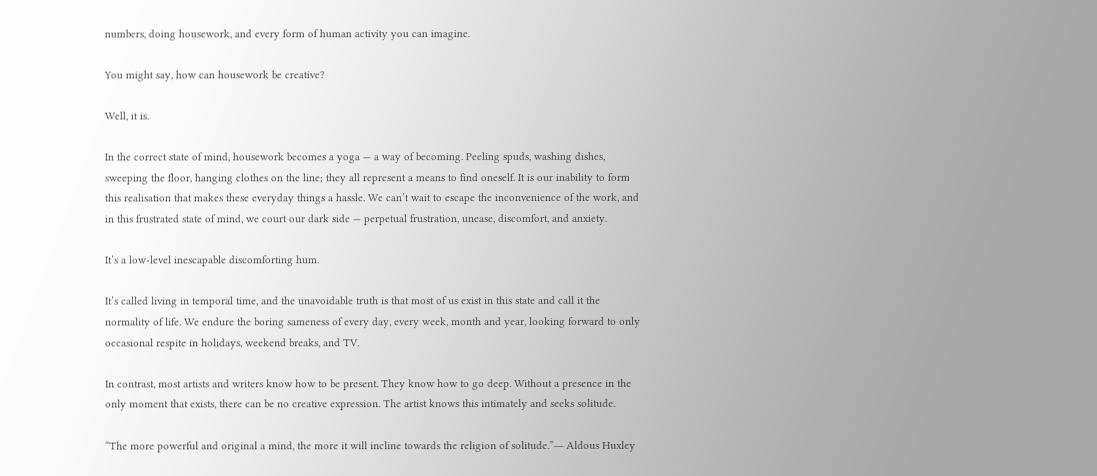numbers, doing housework, and every form of human activity you can imagine.

You might say, how can housework be creative?

Well, it is.

In the correct state of mind, housework becomes a yoga — a way of becoming. Peeling spuds, washing dishes, sweeping the floor, hanging clothes on the line; they all represent a means to find oneself. It is our inability to form this realisation that makes these everyday things a hassle. We can’t wait to escape the inconvenience of the work, and in this frustrated state of mind, we court our dark side — perpetual frustration, unease, discomfort, and anxiety.

It’s a low-level inescapable discomforting hum.

It’s called living in temporal time, and the unavoidable truth is that most of us exist in this state and call it the normality of life. We endure the boring sameness of every day, every week, month and year, looking forward to only occasional respite in holidays, weekend breaks, and TV.

In contrast, most artists and writers know how to be present. They know how to go deep. Without a presence in the only moment that exists, there can be no creative expression. The artist knows this intimately and seeks solitude.

“The more powerful and original a mind, the more it will incline towards the religion of solitude.”― Aldous Huxley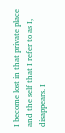I become lost in that private place and the self that I refer to as I, disappears. I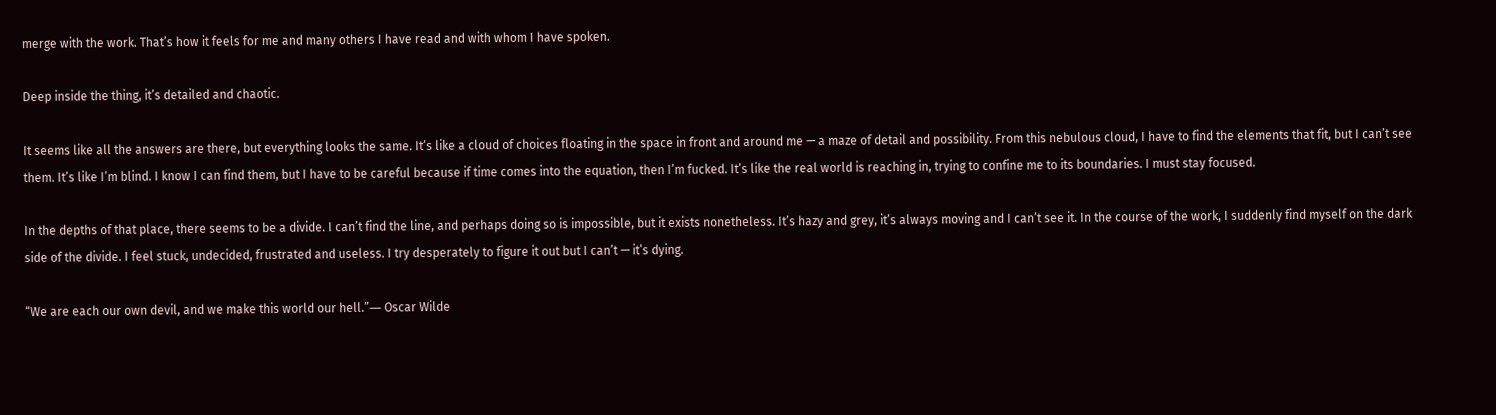merge with the work. That’s how it feels for me and many others I have read and with whom I have spoken.

Deep inside the thing, it’s detailed and chaotic.

It seems like all the answers are there, but everything looks the same. It’s like a cloud of choices floating in the space in front and around me — a maze of detail and possibility. From this nebulous cloud, I have to find the elements that fit, but I can’t see them. It’s like I’m blind. I know I can find them, but I have to be careful because if time comes into the equation, then I’m fucked. It’s like the real world is reaching in, trying to confine me to its boundaries. I must stay focused.

In the depths of that place, there seems to be a divide. I can’t find the line, and perhaps doing so is impossible, but it exists nonetheless. It’s hazy and grey, it’s always moving and I can’t see it. In the course of the work, I suddenly find myself on the dark side of the divide. I feel stuck, undecided, frustrated and useless. I try desperately to figure it out but I can’t — it’s dying.

“We are each our own devil, and we make this world our hell.”― Oscar Wilde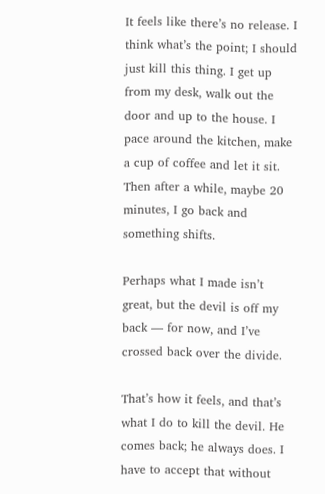It feels like there’s no release. I think what’s the point; I should just kill this thing. I get up from my desk, walk out the door and up to the house. I pace around the kitchen, make a cup of coffee and let it sit. Then after a while, maybe 20 minutes, I go back and something shifts.

Perhaps what I made isn’t great, but the devil is off my back — for now, and I’ve crossed back over the divide.

That’s how it feels, and that’s what I do to kill the devil. He comes back; he always does. I have to accept that without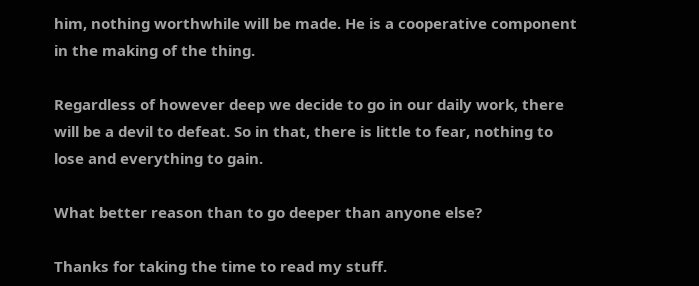him, nothing worthwhile will be made. He is a cooperative component in the making of the thing.

Regardless of however deep we decide to go in our daily work, there will be a devil to defeat. So in that, there is little to fear, nothing to lose and everything to gain.

What better reason than to go deeper than anyone else?

Thanks for taking the time to read my stuff.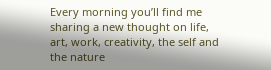Every morning you’ll find me sharing a new thought on life, art, work, creativity, the self and the nature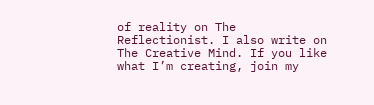of reality on The Reflectionist. I also write on The Creative Mind. If you like what I’m creating, join my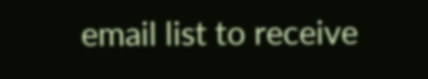email list to receive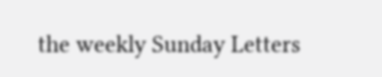the weekly Sunday Letters